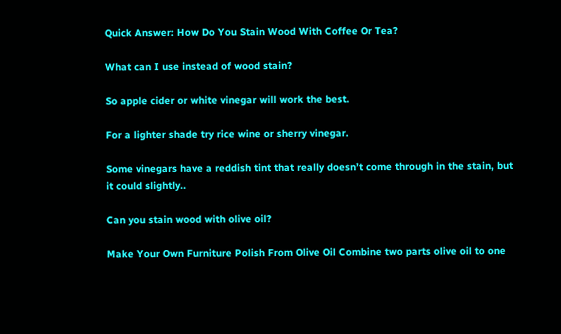Quick Answer: How Do You Stain Wood With Coffee Or Tea?

What can I use instead of wood stain?

So apple cider or white vinegar will work the best.

For a lighter shade try rice wine or sherry vinegar.

Some vinegars have a reddish tint that really doesn’t come through in the stain, but it could slightly..

Can you stain wood with olive oil?

Make Your Own Furniture Polish From Olive Oil Combine two parts olive oil to one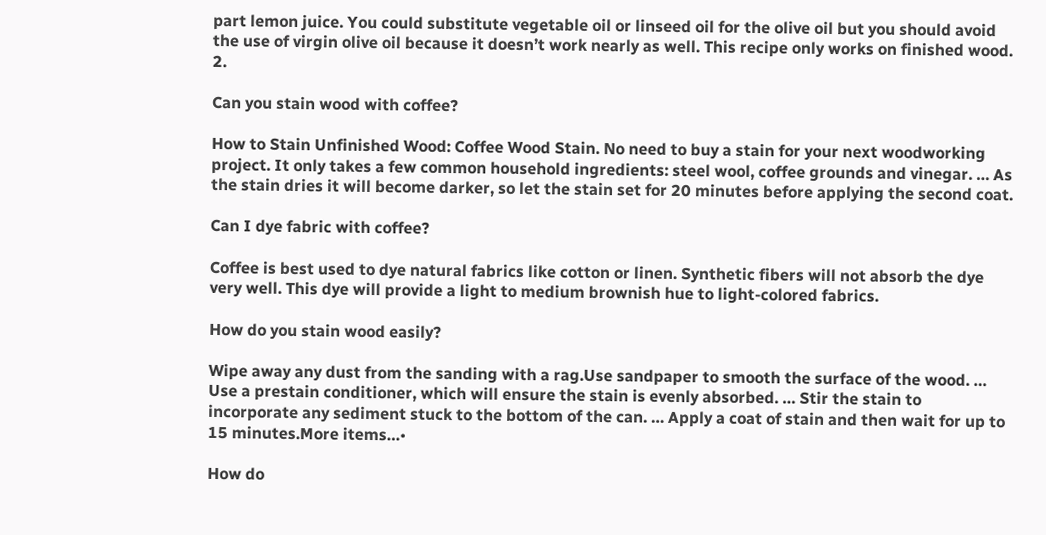part lemon juice. You could substitute vegetable oil or linseed oil for the olive oil but you should avoid the use of virgin olive oil because it doesn’t work nearly as well. This recipe only works on finished wood. 2.

Can you stain wood with coffee?

How to Stain Unfinished Wood: Coffee Wood Stain. No need to buy a stain for your next woodworking project. It only takes a few common household ingredients: steel wool, coffee grounds and vinegar. … As the stain dries it will become darker, so let the stain set for 20 minutes before applying the second coat.

Can I dye fabric with coffee?

Coffee is best used to dye natural fabrics like cotton or linen. Synthetic fibers will not absorb the dye very well. This dye will provide a light to medium brownish hue to light-colored fabrics.

How do you stain wood easily?

Wipe away any dust from the sanding with a rag.Use sandpaper to smooth the surface of the wood. … Use a prestain conditioner, which will ensure the stain is evenly absorbed. … Stir the stain to incorporate any sediment stuck to the bottom of the can. … Apply a coat of stain and then wait for up to 15 minutes.More items…•

How do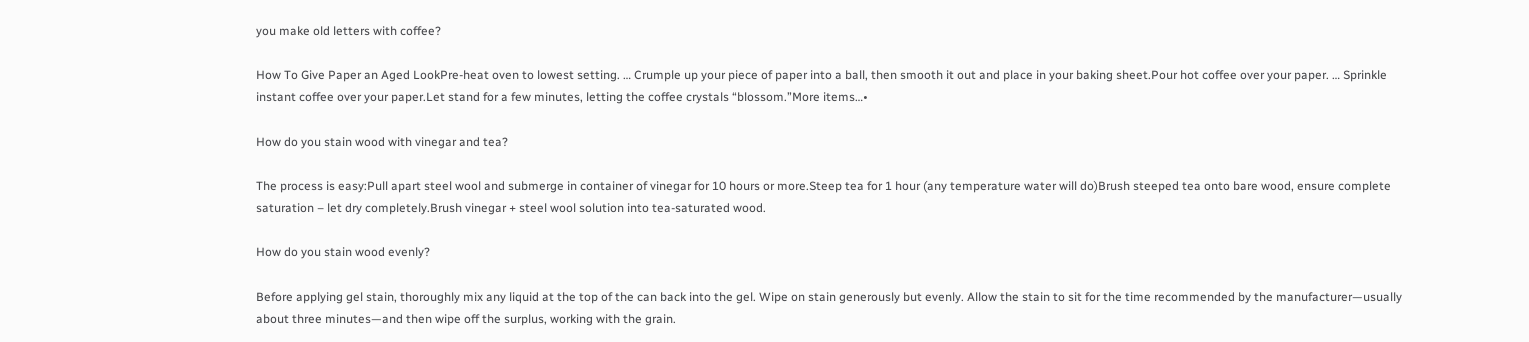you make old letters with coffee?

How To Give Paper an Aged LookPre-heat oven to lowest setting. … Crumple up your piece of paper into a ball, then smooth it out and place in your baking sheet.Pour hot coffee over your paper. … Sprinkle instant coffee over your paper.Let stand for a few minutes, letting the coffee crystals “blossom.”More items…•

How do you stain wood with vinegar and tea?

The process is easy:Pull apart steel wool and submerge in container of vinegar for 10 hours or more.Steep tea for 1 hour (any temperature water will do)Brush steeped tea onto bare wood, ensure complete saturation – let dry completely.Brush vinegar + steel wool solution into tea-saturated wood.

How do you stain wood evenly?

Before applying gel stain, thoroughly mix any liquid at the top of the can back into the gel. Wipe on stain generously but evenly. Allow the stain to sit for the time recommended by the manufacturer—usually about three minutes—and then wipe off the surplus, working with the grain.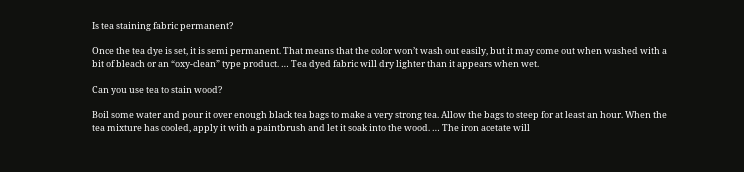Is tea staining fabric permanent?

Once the tea dye is set, it is semi permanent. That means that the color won’t wash out easily, but it may come out when washed with a bit of bleach or an “oxy-clean” type product. … Tea dyed fabric will dry lighter than it appears when wet.

Can you use tea to stain wood?

Boil some water and pour it over enough black tea bags to make a very strong tea. Allow the bags to steep for at least an hour. When the tea mixture has cooled, apply it with a paintbrush and let it soak into the wood. … The iron acetate will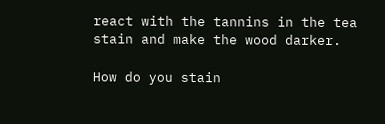react with the tannins in the tea stain and make the wood darker.

How do you stain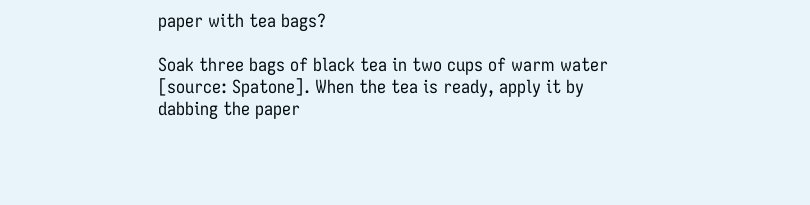paper with tea bags?

Soak three bags of black tea in two cups of warm water [source: Spatone]. When the tea is ready, apply it by dabbing the paper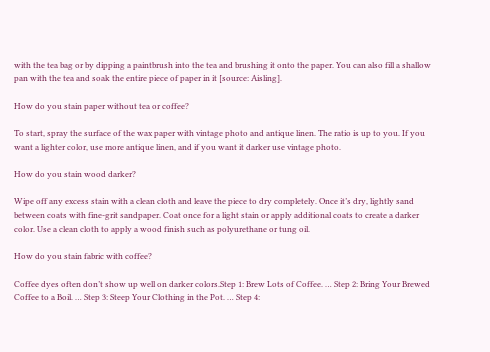with the tea bag or by dipping a paintbrush into the tea and brushing it onto the paper. You can also fill a shallow pan with the tea and soak the entire piece of paper in it [source: Aisling].

How do you stain paper without tea or coffee?

To start, spray the surface of the wax paper with vintage photo and antique linen. The ratio is up to you. If you want a lighter color, use more antique linen, and if you want it darker use vintage photo.

How do you stain wood darker?

Wipe off any excess stain with a clean cloth and leave the piece to dry completely. Once it’s dry, lightly sand between coats with fine-grit sandpaper. Coat once for a light stain or apply additional coats to create a darker color. Use a clean cloth to apply a wood finish such as polyurethane or tung oil.

How do you stain fabric with coffee?

Coffee dyes often don’t show up well on darker colors.Step 1: Brew Lots of Coffee. … Step 2: Bring Your Brewed Coffee to a Boil. … Step 3: Steep Your Clothing in the Pot. … Step 4: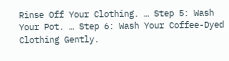Rinse Off Your Clothing. … Step 5: Wash Your Pot. … Step 6: Wash Your Coffee-Dyed Clothing Gently.